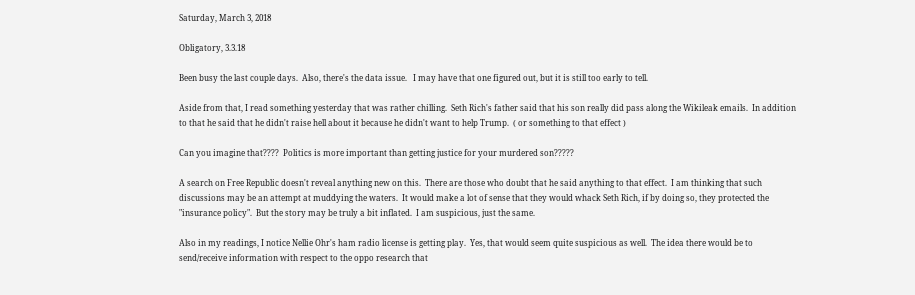Saturday, March 3, 2018

Obligatory, 3.3.18

Been busy the last couple days.  Also, there's the data issue.   I may have that one figured out, but it is still too early to tell.

Aside from that, I read something yesterday that was rather chilling.  Seth Rich's father said that his son really did pass along the Wikileak emails.  In addition to that he said that he didn't raise hell about it because he didn't want to help Trump.  ( or something to that effect )

Can you imagine that????  Politics is more important than getting justice for your murdered son?????

A search on Free Republic doesn't reveal anything new on this.  There are those who doubt that he said anything to that effect.  I am thinking that such discussions may be an attempt at muddying the waters.  It would make a lot of sense that they would whack Seth Rich, if by doing so, they protected the "insurance policy".  But the story may be truly a bit inflated.  I am suspicious, just the same.

Also in my readings, I notice Nellie Ohr's ham radio license is getting play.  Yes, that would seem quite suspicious as well.  The idea there would be to send/receive information with respect to the oppo research that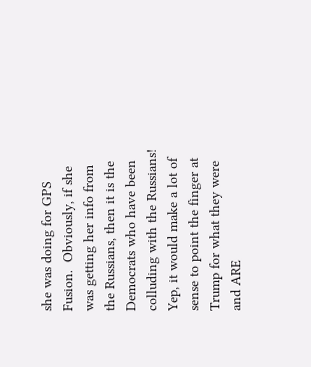she was doing for GPS Fusion.  Obviously, if she was getting her info from the Russians, then it is the Democrats who have been colluding with the Russians!  Yep, it would make a lot of sense to point the finger at Trump for what they were and ARE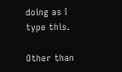doing as I type this.

Other than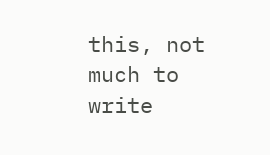this, not much to write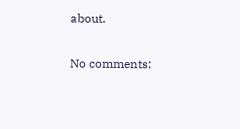about.

No comments: